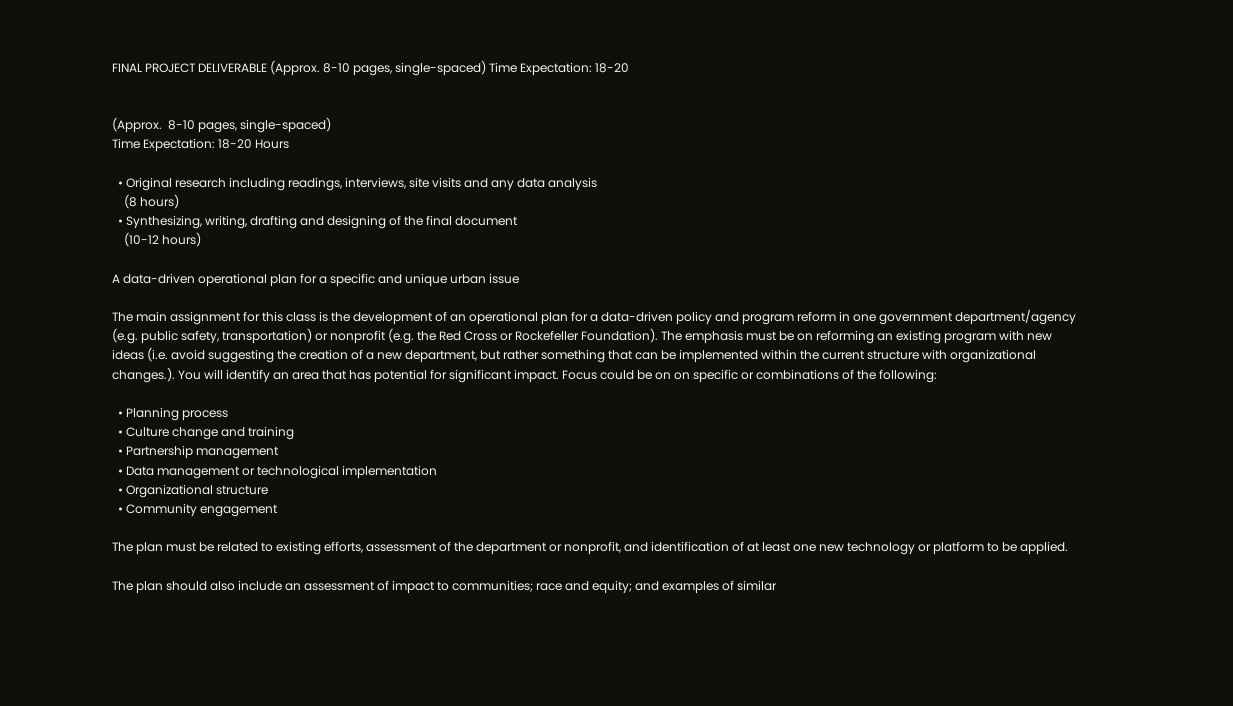FINAL PROJECT DELIVERABLE (Approx. 8-10 pages, single-spaced) Time Expectation: 18-20


(Approx.  8-10 pages, single-spaced)
Time Expectation: 18-20 Hours

  • Original research including readings, interviews, site visits and any data analysis
    (8 hours)
  • Synthesizing, writing, drafting and designing of the final document
    (10-12 hours)

A data-driven operational plan for a specific and unique urban issue

The main assignment for this class is the development of an operational plan for a data-driven policy and program reform in one government department/agency (e.g. public safety, transportation) or nonprofit (e.g. the Red Cross or Rockefeller Foundation). The emphasis must be on reforming an existing program with new ideas (i.e. avoid suggesting the creation of a new department, but rather something that can be implemented within the current structure with organizational changes.). You will identify an area that has potential for significant impact. Focus could be on on specific or combinations of the following:

  • Planning process
  • Culture change and training
  • Partnership management
  • Data management or technological implementation
  • Organizational structure
  • Community engagement

The plan must be related to existing efforts, assessment of the department or nonprofit, and identification of at least one new technology or platform to be applied.

The plan should also include an assessment of impact to communities; race and equity; and examples of similar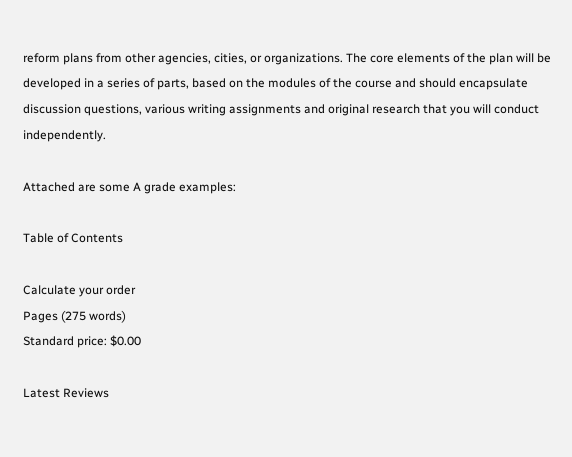reform plans from other agencies, cities, or organizations. The core elements of the plan will be developed in a series of parts, based on the modules of the course and should encapsulate discussion questions, various writing assignments and original research that you will conduct independently.

Attached are some A grade examples:

Table of Contents

Calculate your order
Pages (275 words)
Standard price: $0.00

Latest Reviews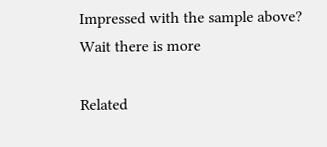Impressed with the sample above? Wait there is more

Related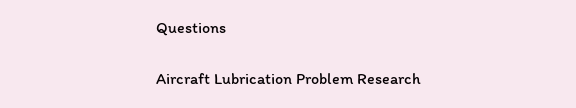Questions

Aircraft Lubrication Problem Research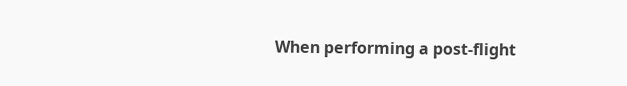When performing a post-flight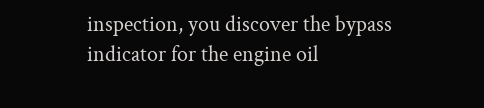inspection, you discover the bypass indicator for the engine oil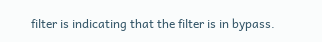filter is indicating that the filter is in bypass.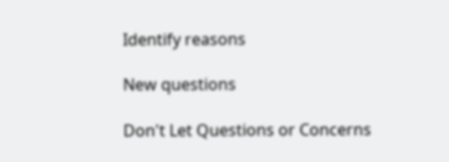Identify reasons

New questions

Don't Let Questions or Concerns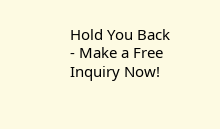Hold You Back - Make a Free Inquiry Now!